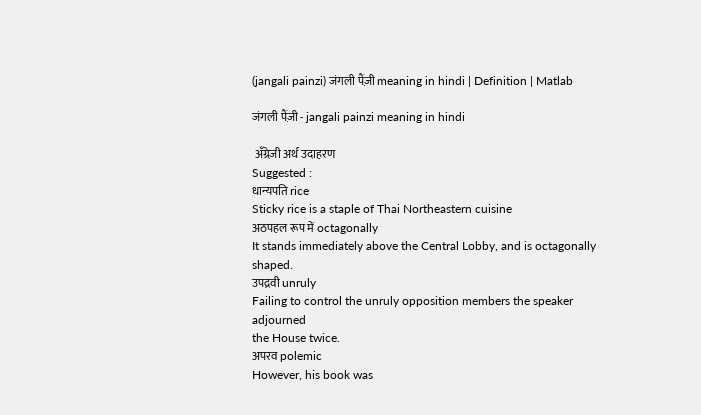(jangali painzi) जंगली पैंज़ी meaning in hindi | Definition | Matlab

जंगली पैंज़ी - jangali painzi meaning in hindi

 अँग्रेज़ी अर्थ उदाहरण
Suggested :
धान्यपति rice
Sticky rice is a staple of Thai Northeastern cuisine
अठपहल रूप में octagonally
It stands immediately above the Central Lobby, and is octagonally shaped.
उपद्रवी unruly
Failing to control the unruly opposition members the speaker adjourned
the House twice.
अपरव polemic
However, his book was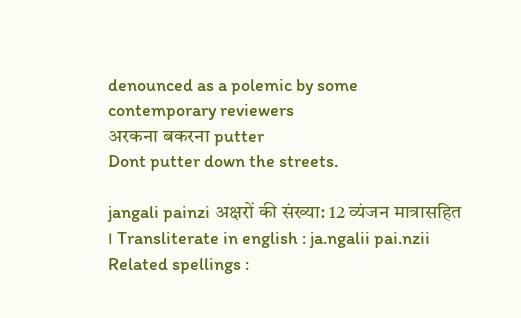denounced as a polemic by some contemporary reviewers
अरकना बकरना putter
Dont putter down the streets.

jangali painzi अक्षरों की संख्या: 12 व्यंजन मात्रासहित । Transliterate in english : ja.ngalii pai.nzii
Related spellings :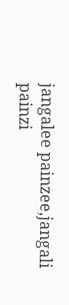jangalee painzee,jangali painzi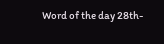Word of the day 28th-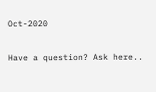Oct-2020

Have a question? Ask here..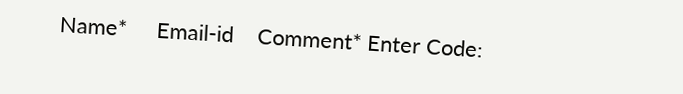Name*     Email-id    Comment* Enter Code: